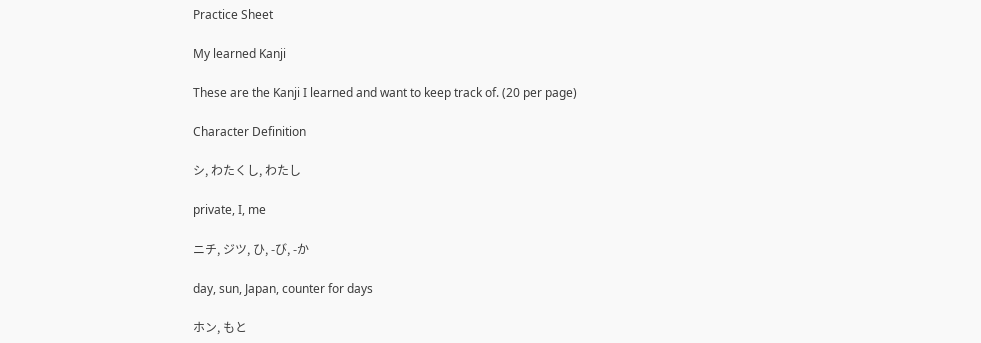Practice Sheet

My learned Kanji

These are the Kanji I learned and want to keep track of. (20 per page)

Character Definition

シ, わたくし, わたし

private, I, me

ニチ, ジツ, ひ, -び, -か

day, sun, Japan, counter for days

ホン, もと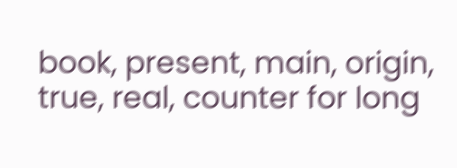book, present, main, origin, true, real, counter for long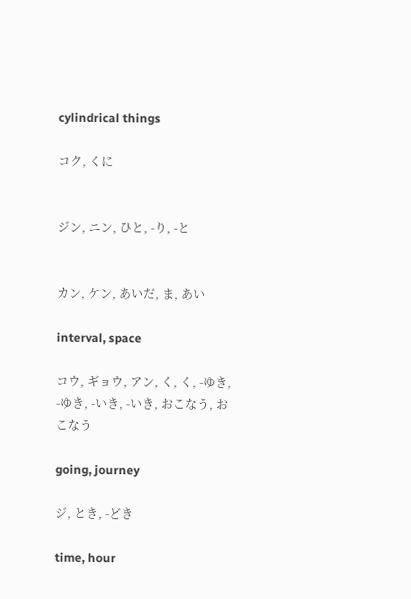cylindrical things

コク, くに


ジン, ニン, ひと, -り, -と


カン, ケン, あいだ, ま, あい

interval, space

コウ, ギョウ, アン, く, く, -ゆき, -ゆき, -いき, -いき, おこなう, おこなう

going, journey

ジ, とき, -どき

time, hour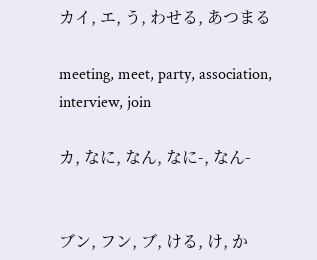カイ, エ, う, わせる, あつまる

meeting, meet, party, association, interview, join

カ, なに, なん, なに-, なん-


ブン, フン, ブ, ける, け, か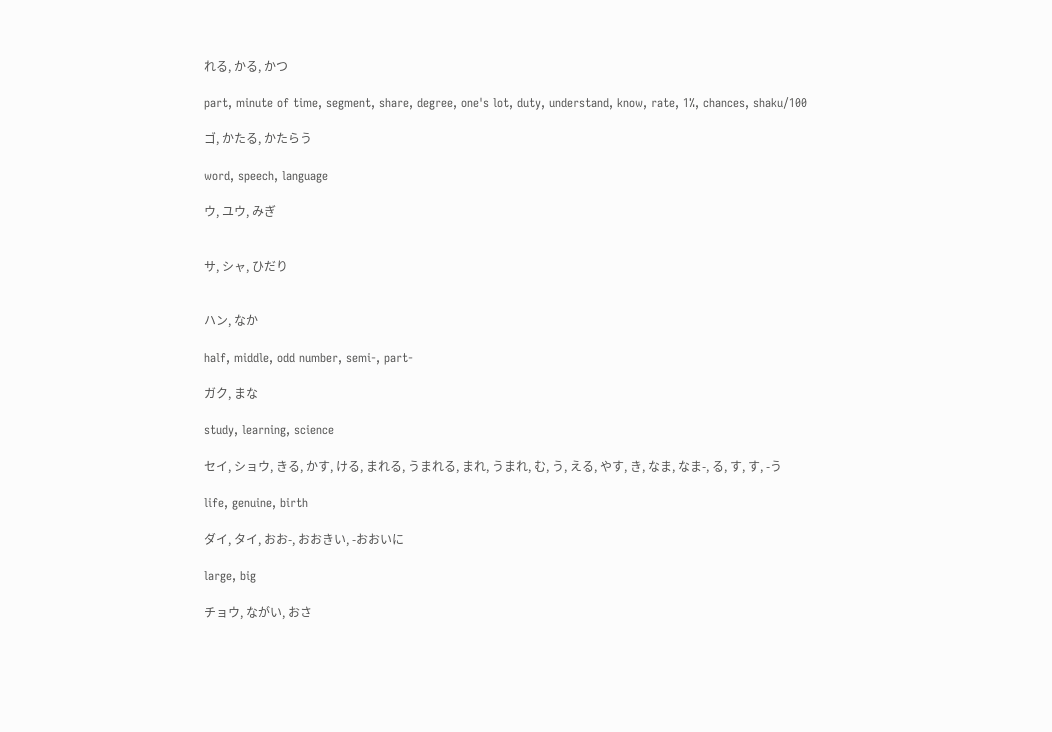れる, かる, かつ

part, minute of time, segment, share, degree, one's lot, duty, understand, know, rate, 1%, chances, shaku/100

ゴ, かたる, かたらう

word, speech, language

ウ, ユウ, みぎ


サ, シャ, ひだり


ハン, なか

half, middle, odd number, semi-, part-

ガク, まな

study, learning, science

セイ, ショウ, きる, かす, ける, まれる, うまれる, まれ, うまれ, む, う, える, やす, き, なま, なま-, る, す, す, -う

life, genuine, birth

ダイ, タイ, おお-, おおきい, -おおいに

large, big

チョウ, ながい, おさ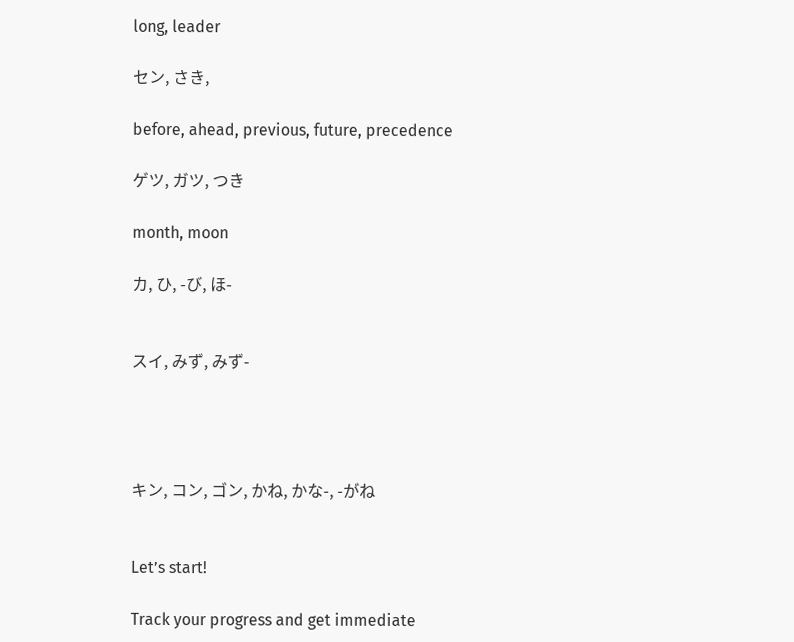long, leader

セン, さき,

before, ahead, previous, future, precedence

ゲツ, ガツ, つき

month, moon

カ, ひ, -び, ほ-


スイ, みず, みず-




キン, コン, ゴン, かね, かな-, -がね


Let’s start!

Track your progress and get immediate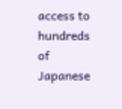access to hundreds of Japanese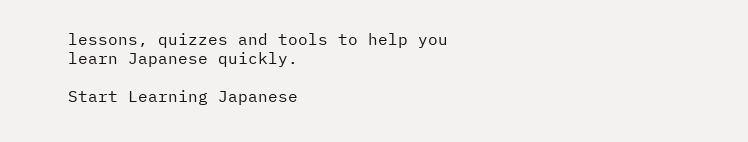lessons, quizzes and tools to help you learn Japanese quickly.

Start Learning Japanese